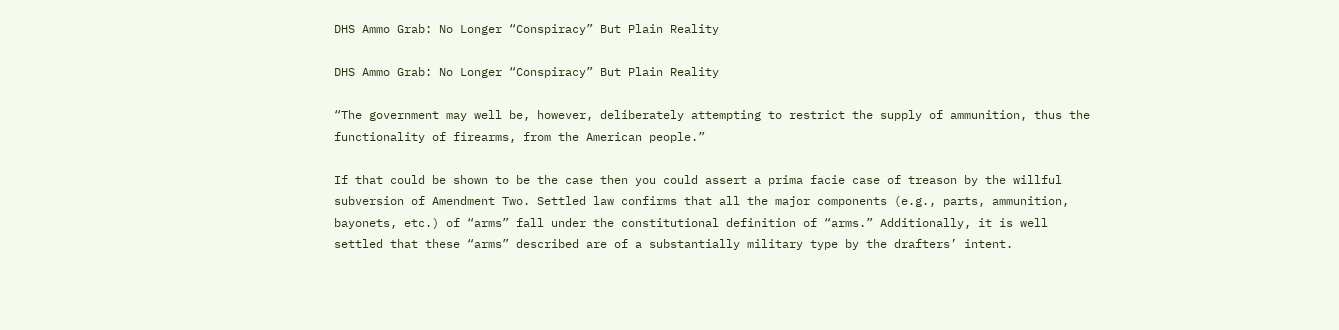DHS Ammo Grab: No Longer “Conspiracy” But Plain Reality

DHS Ammo Grab: No Longer “Conspiracy” But Plain Reality

“The government may well be, however, deliberately attempting to restrict the supply of ammunition, thus the functionality of firearms, from the American people.”

If that could be shown to be the case then you could assert a prima facie case of treason by the willful subversion of Amendment Two. Settled law confirms that all the major components (e.g., parts, ammunition, bayonets, etc.) of “arms” fall under the constitutional definition of “arms.” Additionally, it is well settled that these “arms” described are of a substantially military type by the drafters’ intent.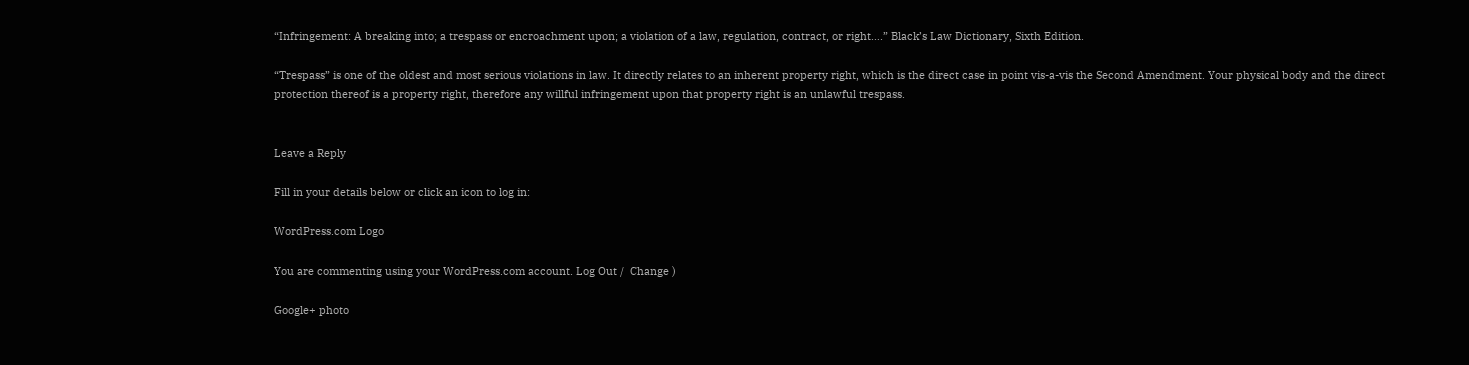“Infringement: A breaking into; a trespass or encroachment upon; a violation of a law, regulation, contract, or right….” Black’s Law Dictionary, Sixth Edition.

“Trespass” is one of the oldest and most serious violations in law. It directly relates to an inherent property right, which is the direct case in point vis-a-vis the Second Amendment. Your physical body and the direct protection thereof is a property right, therefore any willful infringement upon that property right is an unlawful trespass.


Leave a Reply

Fill in your details below or click an icon to log in:

WordPress.com Logo

You are commenting using your WordPress.com account. Log Out /  Change )

Google+ photo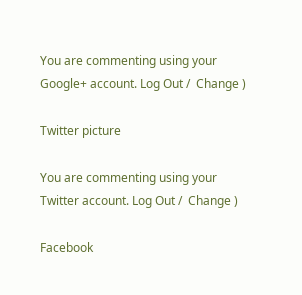You are commenting using your Google+ account. Log Out /  Change )

Twitter picture

You are commenting using your Twitter account. Log Out /  Change )

Facebook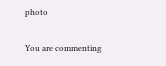photo

You are commenting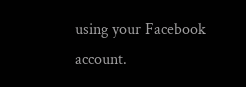using your Facebook account.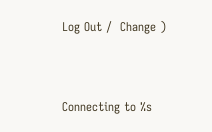Log Out /  Change )


Connecting to %s